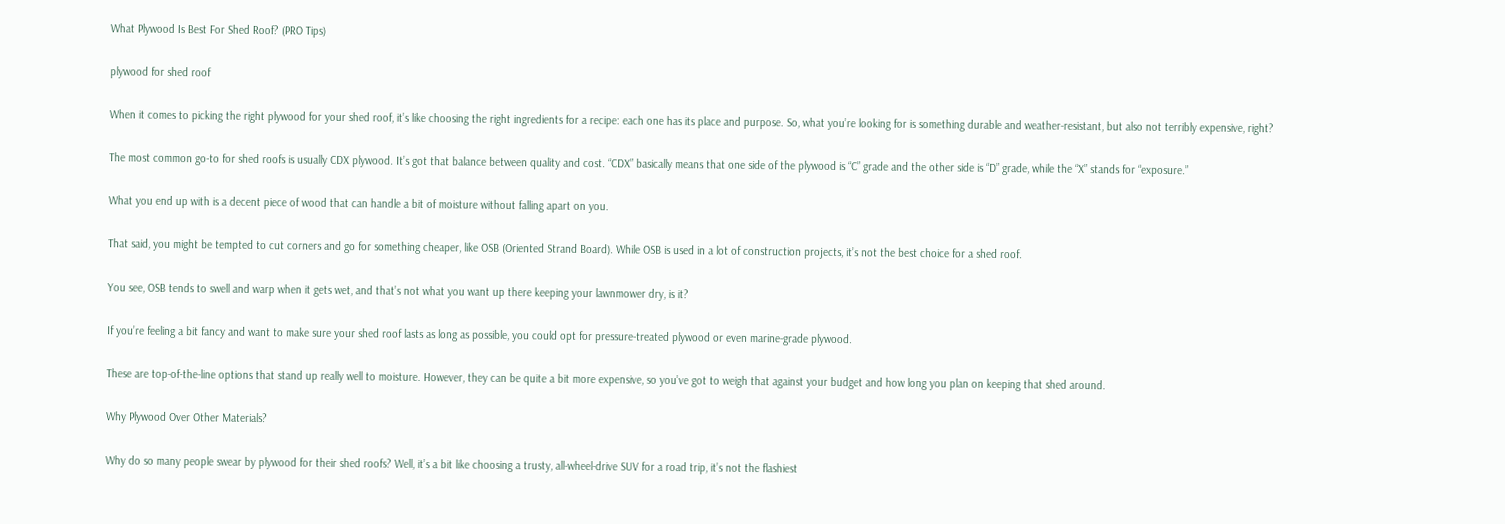What Plywood Is Best For Shed Roof? (PRO Tips)

plywood for shed roof

When it comes to picking the right plywood for your shed roof, it’s like choosing the right ingredients for a recipe: each one has its place and purpose. So, what you’re looking for is something durable and weather-resistant, but also not terribly expensive, right?

The most common go-to for shed roofs is usually CDX plywood. It’s got that balance between quality and cost. “CDX” basically means that one side of the plywood is “C” grade and the other side is “D” grade, while the “X” stands for “exposure.”

What you end up with is a decent piece of wood that can handle a bit of moisture without falling apart on you.

That said, you might be tempted to cut corners and go for something cheaper, like OSB (Oriented Strand Board). While OSB is used in a lot of construction projects, it’s not the best choice for a shed roof.

You see, OSB tends to swell and warp when it gets wet, and that’s not what you want up there keeping your lawnmower dry, is it?

If you’re feeling a bit fancy and want to make sure your shed roof lasts as long as possible, you could opt for pressure-treated plywood or even marine-grade plywood.

These are top-of-the-line options that stand up really well to moisture. However, they can be quite a bit more expensive, so you’ve got to weigh that against your budget and how long you plan on keeping that shed around.

Why Plywood Over Other Materials?

Why do so many people swear by plywood for their shed roofs? Well, it’s a bit like choosing a trusty, all-wheel-drive SUV for a road trip, it’s not the flashiest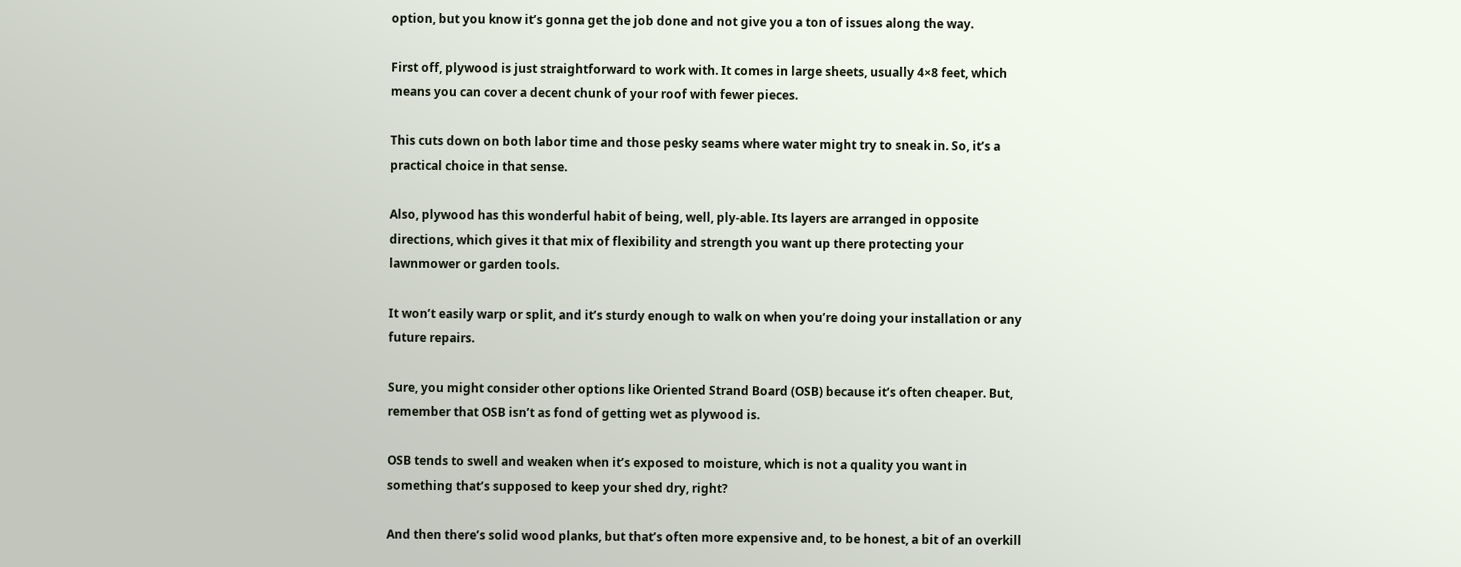option, but you know it’s gonna get the job done and not give you a ton of issues along the way.

First off, plywood is just straightforward to work with. It comes in large sheets, usually 4×8 feet, which means you can cover a decent chunk of your roof with fewer pieces.

This cuts down on both labor time and those pesky seams where water might try to sneak in. So, it’s a practical choice in that sense.

Also, plywood has this wonderful habit of being, well, ply-able. Its layers are arranged in opposite directions, which gives it that mix of flexibility and strength you want up there protecting your lawnmower or garden tools.

It won’t easily warp or split, and it’s sturdy enough to walk on when you’re doing your installation or any future repairs.

Sure, you might consider other options like Oriented Strand Board (OSB) because it’s often cheaper. But, remember that OSB isn’t as fond of getting wet as plywood is.

OSB tends to swell and weaken when it’s exposed to moisture, which is not a quality you want in something that’s supposed to keep your shed dry, right?

And then there’s solid wood planks, but that’s often more expensive and, to be honest, a bit of an overkill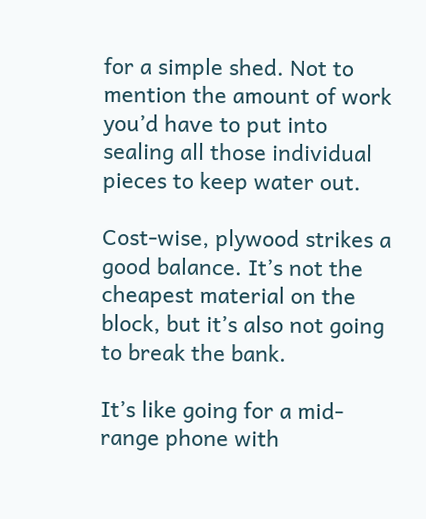for a simple shed. Not to mention the amount of work you’d have to put into sealing all those individual pieces to keep water out.

Cost-wise, plywood strikes a good balance. It’s not the cheapest material on the block, but it’s also not going to break the bank.

It’s like going for a mid-range phone with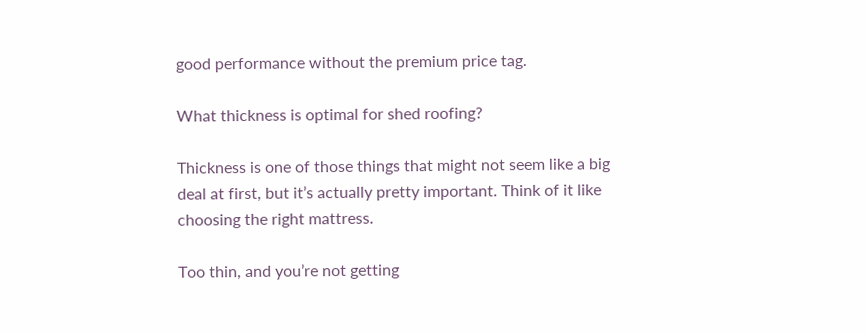good performance without the premium price tag.

What thickness is optimal for shed roofing?

Thickness is one of those things that might not seem like a big deal at first, but it’s actually pretty important. Think of it like choosing the right mattress.

Too thin, and you’re not getting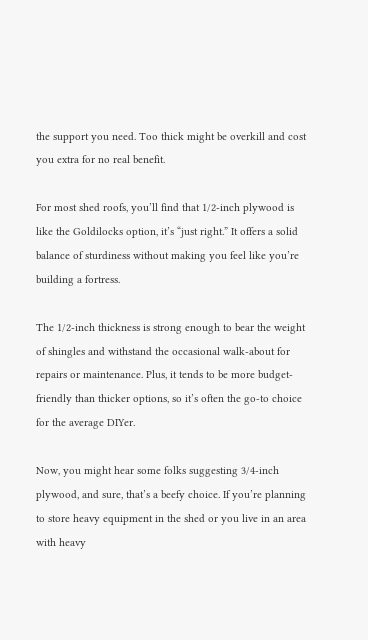the support you need. Too thick might be overkill and cost you extra for no real benefit.

For most shed roofs, you’ll find that 1/2-inch plywood is like the Goldilocks option, it’s “just right.” It offers a solid balance of sturdiness without making you feel like you’re building a fortress.

The 1/2-inch thickness is strong enough to bear the weight of shingles and withstand the occasional walk-about for repairs or maintenance. Plus, it tends to be more budget-friendly than thicker options, so it’s often the go-to choice for the average DIYer.

Now, you might hear some folks suggesting 3/4-inch plywood, and sure, that’s a beefy choice. If you’re planning to store heavy equipment in the shed or you live in an area with heavy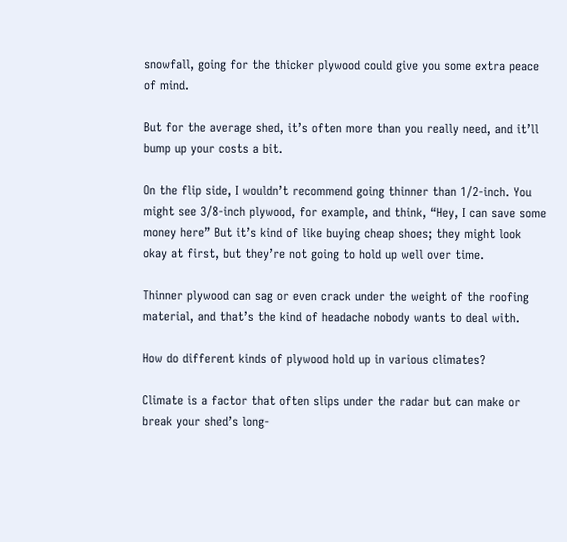snowfall, going for the thicker plywood could give you some extra peace of mind.

But for the average shed, it’s often more than you really need, and it’ll bump up your costs a bit.

On the flip side, I wouldn’t recommend going thinner than 1/2-inch. You might see 3/8-inch plywood, for example, and think, “Hey, I can save some money here” But it’s kind of like buying cheap shoes; they might look okay at first, but they’re not going to hold up well over time.

Thinner plywood can sag or even crack under the weight of the roofing material, and that’s the kind of headache nobody wants to deal with.

How do different kinds of plywood hold up in various climates?

Climate is a factor that often slips under the radar but can make or break your shed’s long-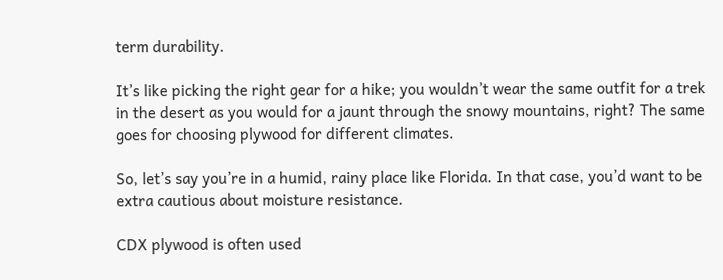term durability.

It’s like picking the right gear for a hike; you wouldn’t wear the same outfit for a trek in the desert as you would for a jaunt through the snowy mountains, right? The same goes for choosing plywood for different climates.

So, let’s say you’re in a humid, rainy place like Florida. In that case, you’d want to be extra cautious about moisture resistance.

CDX plywood is often used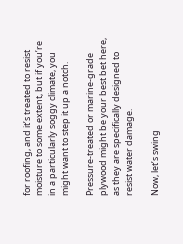for roofing, and it’s treated to resist moisture to some extent, but if you’re in a particularly soggy climate, you might want to step it up a notch.

Pressure-treated or marine-grade plywood might be your best bet here, as they are specifically designed to resist water damage.

Now, let’s swing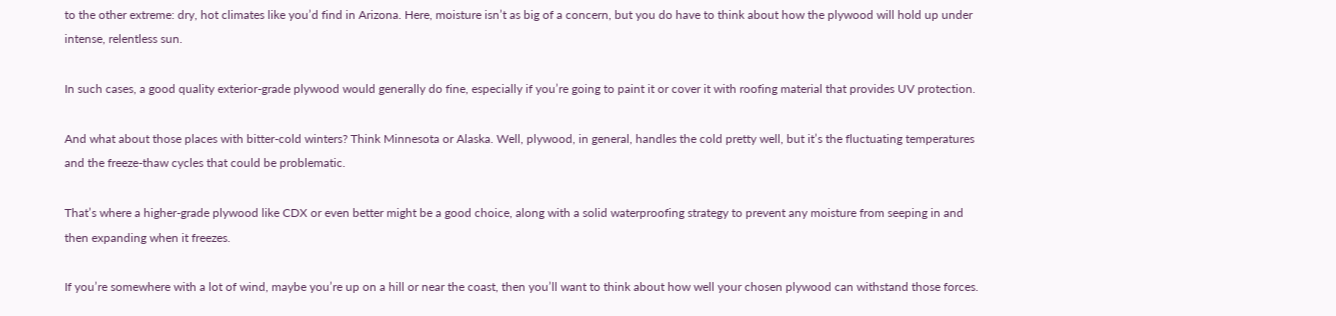to the other extreme: dry, hot climates like you’d find in Arizona. Here, moisture isn’t as big of a concern, but you do have to think about how the plywood will hold up under intense, relentless sun.

In such cases, a good quality exterior-grade plywood would generally do fine, especially if you’re going to paint it or cover it with roofing material that provides UV protection.

And what about those places with bitter-cold winters? Think Minnesota or Alaska. Well, plywood, in general, handles the cold pretty well, but it’s the fluctuating temperatures and the freeze-thaw cycles that could be problematic.

That’s where a higher-grade plywood like CDX or even better might be a good choice, along with a solid waterproofing strategy to prevent any moisture from seeping in and then expanding when it freezes.

If you’re somewhere with a lot of wind, maybe you’re up on a hill or near the coast, then you’ll want to think about how well your chosen plywood can withstand those forces.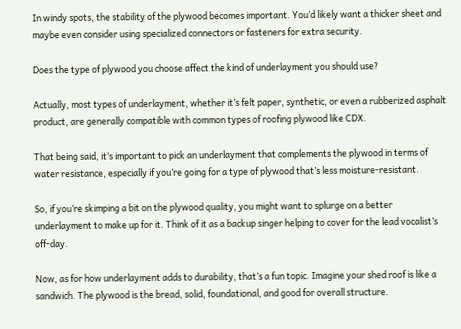In windy spots, the stability of the plywood becomes important. You’d likely want a thicker sheet and maybe even consider using specialized connectors or fasteners for extra security.

Does the type of plywood you choose affect the kind of underlayment you should use?

Actually, most types of underlayment, whether it’s felt paper, synthetic, or even a rubberized asphalt product, are generally compatible with common types of roofing plywood like CDX.

That being said, it’s important to pick an underlayment that complements the plywood in terms of water resistance, especially if you’re going for a type of plywood that’s less moisture-resistant.

So, if you’re skimping a bit on the plywood quality, you might want to splurge on a better underlayment to make up for it. Think of it as a backup singer helping to cover for the lead vocalist’s off-day.

Now, as for how underlayment adds to durability, that’s a fun topic. Imagine your shed roof is like a sandwich. The plywood is the bread, solid, foundational, and good for overall structure.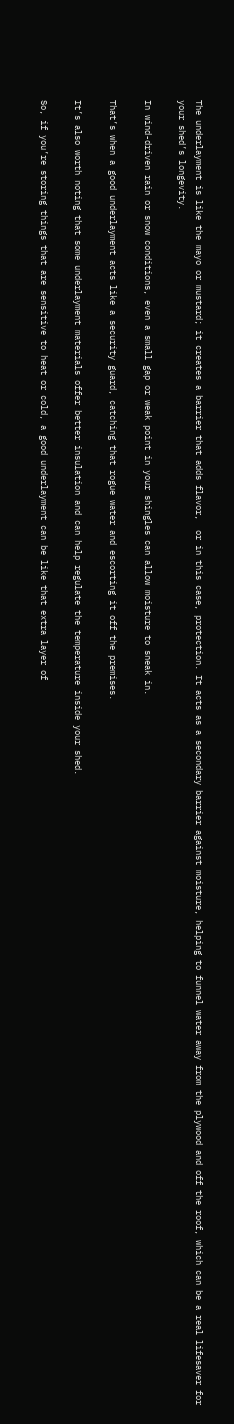The underlayment is like the mayo or mustard; it creates a barrier that adds flavor,  or in this case, protection. It acts as a secondary barrier against moisture, helping to funnel water away from the plywood and off the roof, which can be a real lifesaver for your shed’s longevity.

In wind-driven rain or snow conditions, even a small gap or weak point in your shingles can allow moisture to sneak in.

That’s when a good underlayment acts like a security guard, catching that rogue water and escorting it off the premises.

It’s also worth noting that some underlayment materials offer better insulation and can help regulate the temperature inside your shed.

So, if you’re storing things that are sensitive to heat or cold, a good underlayment can be like that extra layer of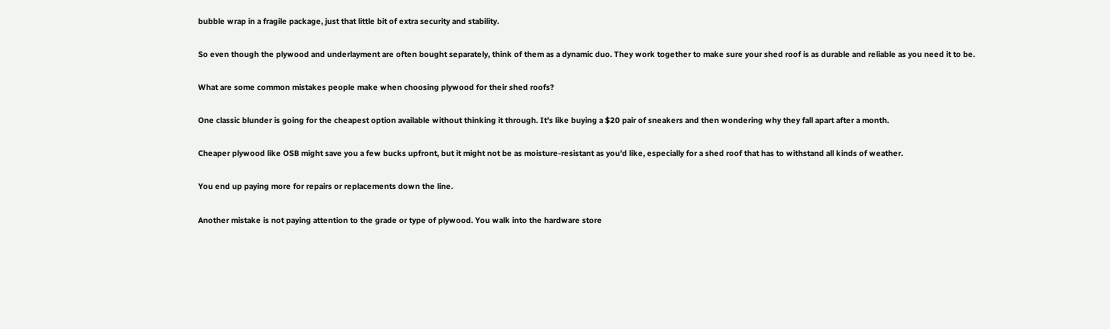bubble wrap in a fragile package, just that little bit of extra security and stability.

So even though the plywood and underlayment are often bought separately, think of them as a dynamic duo. They work together to make sure your shed roof is as durable and reliable as you need it to be.

What are some common mistakes people make when choosing plywood for their shed roofs?

One classic blunder is going for the cheapest option available without thinking it through. It’s like buying a $20 pair of sneakers and then wondering why they fall apart after a month.

Cheaper plywood like OSB might save you a few bucks upfront, but it might not be as moisture-resistant as you’d like, especially for a shed roof that has to withstand all kinds of weather.

You end up paying more for repairs or replacements down the line.

Another mistake is not paying attention to the grade or type of plywood. You walk into the hardware store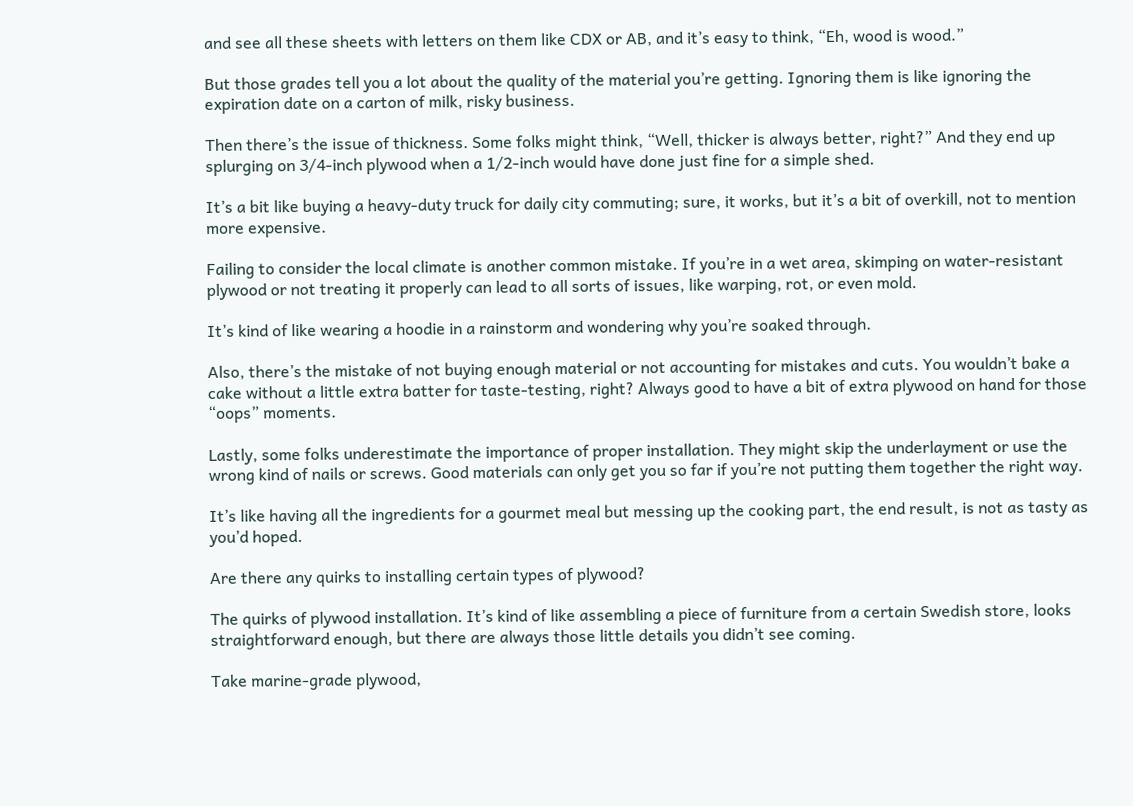and see all these sheets with letters on them like CDX or AB, and it’s easy to think, “Eh, wood is wood.”

But those grades tell you a lot about the quality of the material you’re getting. Ignoring them is like ignoring the expiration date on a carton of milk, risky business.

Then there’s the issue of thickness. Some folks might think, “Well, thicker is always better, right?” And they end up splurging on 3/4-inch plywood when a 1/2-inch would have done just fine for a simple shed.

It’s a bit like buying a heavy-duty truck for daily city commuting; sure, it works, but it’s a bit of overkill, not to mention more expensive.

Failing to consider the local climate is another common mistake. If you’re in a wet area, skimping on water-resistant plywood or not treating it properly can lead to all sorts of issues, like warping, rot, or even mold.

It’s kind of like wearing a hoodie in a rainstorm and wondering why you’re soaked through.

Also, there’s the mistake of not buying enough material or not accounting for mistakes and cuts. You wouldn’t bake a cake without a little extra batter for taste-testing, right? Always good to have a bit of extra plywood on hand for those “oops” moments.

Lastly, some folks underestimate the importance of proper installation. They might skip the underlayment or use the wrong kind of nails or screws. Good materials can only get you so far if you’re not putting them together the right way.

It’s like having all the ingredients for a gourmet meal but messing up the cooking part, the end result, is not as tasty as you’d hoped.

Are there any quirks to installing certain types of plywood?

The quirks of plywood installation. It’s kind of like assembling a piece of furniture from a certain Swedish store, looks straightforward enough, but there are always those little details you didn’t see coming.

Take marine-grade plywood,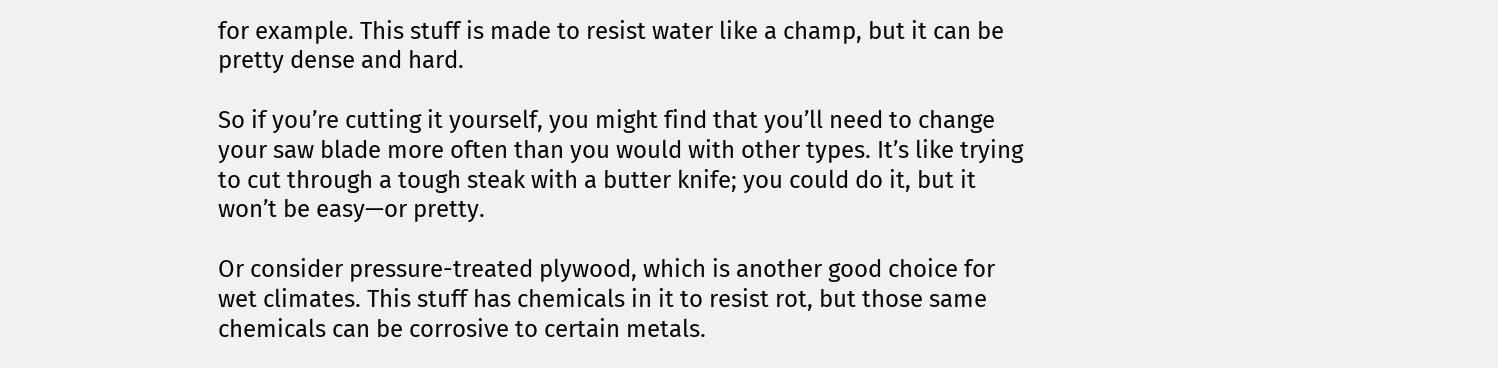for example. This stuff is made to resist water like a champ, but it can be pretty dense and hard.

So if you’re cutting it yourself, you might find that you’ll need to change your saw blade more often than you would with other types. It’s like trying to cut through a tough steak with a butter knife; you could do it, but it won’t be easy—or pretty.

Or consider pressure-treated plywood, which is another good choice for wet climates. This stuff has chemicals in it to resist rot, but those same chemicals can be corrosive to certain metals.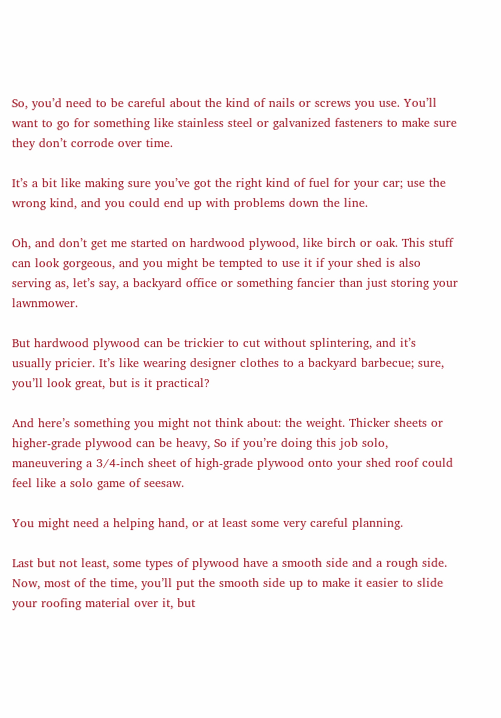So, you’d need to be careful about the kind of nails or screws you use. You’ll want to go for something like stainless steel or galvanized fasteners to make sure they don’t corrode over time.

It’s a bit like making sure you’ve got the right kind of fuel for your car; use the wrong kind, and you could end up with problems down the line.

Oh, and don’t get me started on hardwood plywood, like birch or oak. This stuff can look gorgeous, and you might be tempted to use it if your shed is also serving as, let’s say, a backyard office or something fancier than just storing your lawnmower.

But hardwood plywood can be trickier to cut without splintering, and it’s usually pricier. It’s like wearing designer clothes to a backyard barbecue; sure, you’ll look great, but is it practical?

And here’s something you might not think about: the weight. Thicker sheets or higher-grade plywood can be heavy, So if you’re doing this job solo, maneuvering a 3/4-inch sheet of high-grade plywood onto your shed roof could feel like a solo game of seesaw.

You might need a helping hand, or at least some very careful planning.

Last but not least, some types of plywood have a smooth side and a rough side. Now, most of the time, you’ll put the smooth side up to make it easier to slide your roofing material over it, but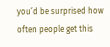you’d be surprised how often people get this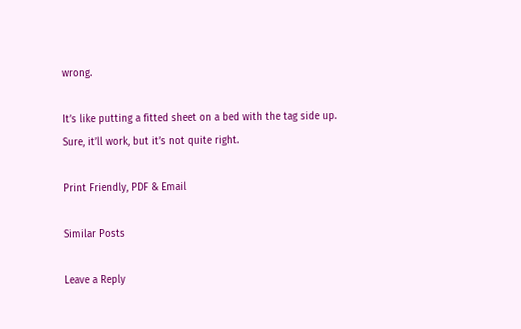wrong.

It’s like putting a fitted sheet on a bed with the tag side up. Sure, it’ll work, but it’s not quite right.

Print Friendly, PDF & Email

Similar Posts

Leave a Reply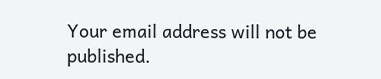Your email address will not be published.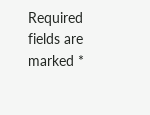Required fields are marked *